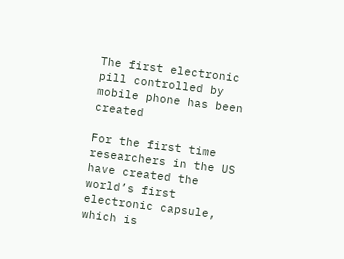The first electronic pill controlled by mobile phone has been created

For the first time researchers in the US have created the world’s first electronic capsule, which is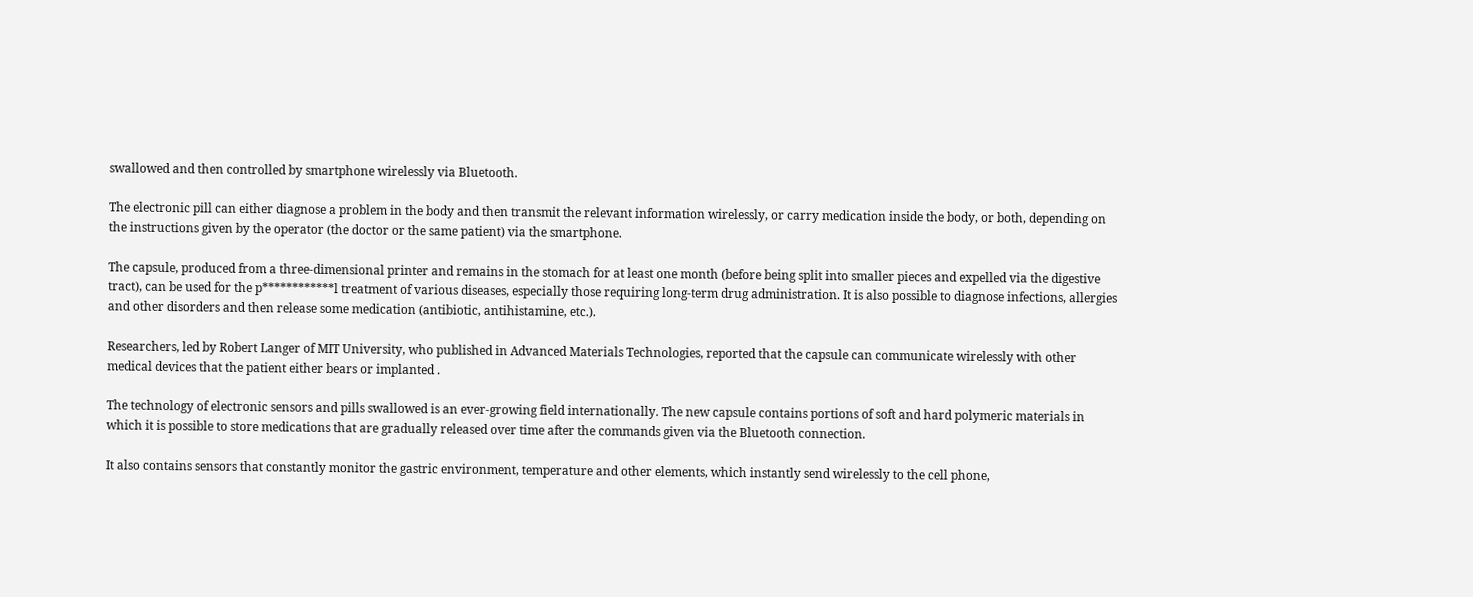swallowed and then controlled by smartphone wirelessly via Bluetooth.

The electronic pill can either diagnose a problem in the body and then transmit the relevant information wirelessly, or carry medication inside the body, or both, depending on the instructions given by the operator (the doctor or the same patient) via the smartphone.

The capsule, produced from a three-dimensional printer and remains in the stomach for at least one month (before being split into smaller pieces and expelled via the digestive tract), can be used for the p************l treatment of various diseases, especially those requiring long-term drug administration. It is also possible to diagnose infections, allergies and other disorders and then release some medication (antibiotic, antihistamine, etc.).

Researchers, led by Robert Langer of MIT University, who published in Advanced Materials Technologies, reported that the capsule can communicate wirelessly with other medical devices that the patient either bears or implanted .

The technology of electronic sensors and pills swallowed is an ever-growing field internationally. The new capsule contains portions of soft and hard polymeric materials in which it is possible to store medications that are gradually released over time after the commands given via the Bluetooth connection.

It also contains sensors that constantly monitor the gastric environment, temperature and other elements, which instantly send wirelessly to the cell phone,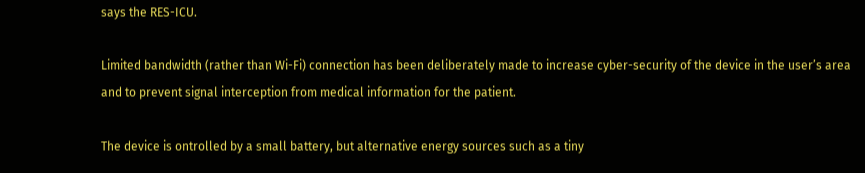says the RES-ICU.

Limited bandwidth (rather than Wi-Fi) connection has been deliberately made to increase cyber-security of the device in the user’s area and to prevent signal interception from medical information for the patient.

The device is ontrolled by a small battery, but alternative energy sources such as a tiny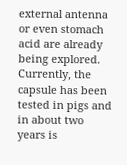external antenna or even stomach acid are already being explored. Currently, the capsule has been tested in pigs and in about two years is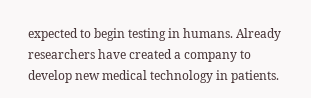expected to begin testing in humans. Already researchers have created a company to develop new medical technology in patients.